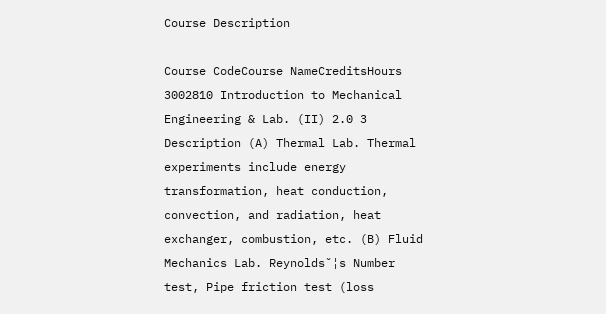Course Description

Course CodeCourse NameCreditsHours
3002810 Introduction to Mechanical Engineering & Lab. (II) 2.0 3
Description (A) Thermal Lab. Thermal experiments include energy transformation, heat conduction, convection, and radiation, heat exchanger, combustion, etc. (B) Fluid Mechanics Lab. Reynoldsˇ¦s Number test, Pipe friction test (loss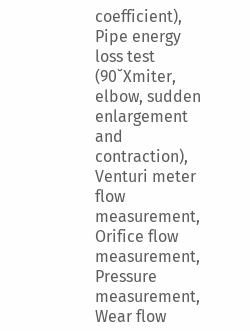coefficient), Pipe energy loss test (90˘Xmiter, elbow, sudden enlargement and contraction), Venturi meter flow measurement, Orifice flow measurement, Pressure measurement, Wear flow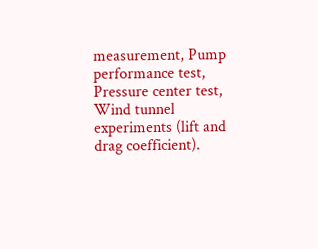measurement, Pump performance test, Pressure center test, Wind tunnel experiments (lift and drag coefficient).